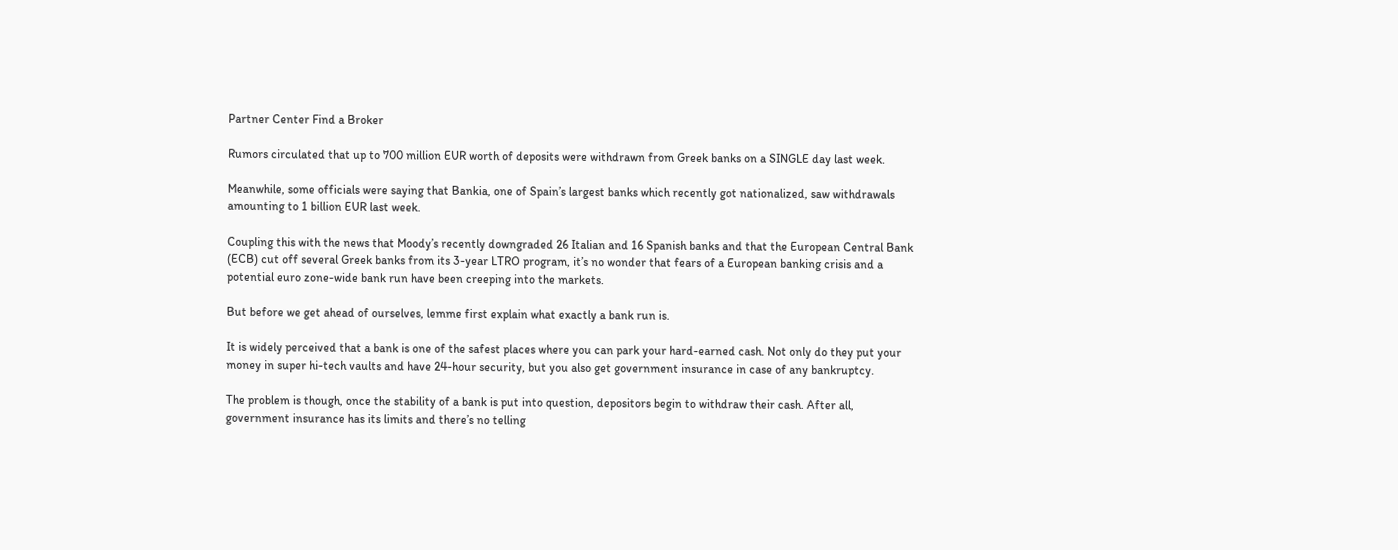Partner Center Find a Broker

Rumors circulated that up to 700 million EUR worth of deposits were withdrawn from Greek banks on a SINGLE day last week.

Meanwhile, some officials were saying that Bankia, one of Spain’s largest banks which recently got nationalized, saw withdrawals amounting to 1 billion EUR last week.

Coupling this with the news that Moody’s recently downgraded 26 Italian and 16 Spanish banks and that the European Central Bank (ECB) cut off several Greek banks from its 3-year LTRO program, it’s no wonder that fears of a European banking crisis and a potential euro zone-wide bank run have been creeping into the markets.

But before we get ahead of ourselves, lemme first explain what exactly a bank run is.

It is widely perceived that a bank is one of the safest places where you can park your hard-earned cash. Not only do they put your money in super hi-tech vaults and have 24-hour security, but you also get government insurance in case of any bankruptcy.

The problem is though, once the stability of a bank is put into question, depositors begin to withdraw their cash. After all, government insurance has its limits and there’s no telling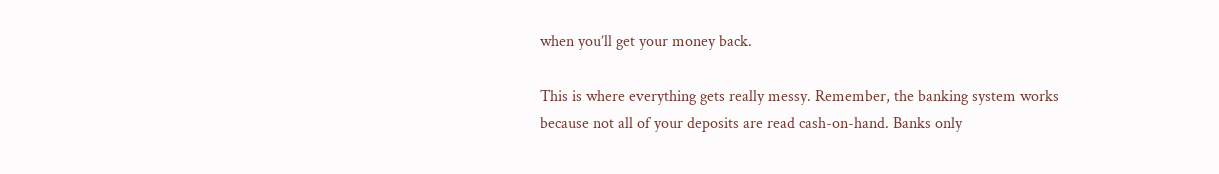when you’ll get your money back.

This is where everything gets really messy. Remember, the banking system works because not all of your deposits are read cash-on-hand. Banks only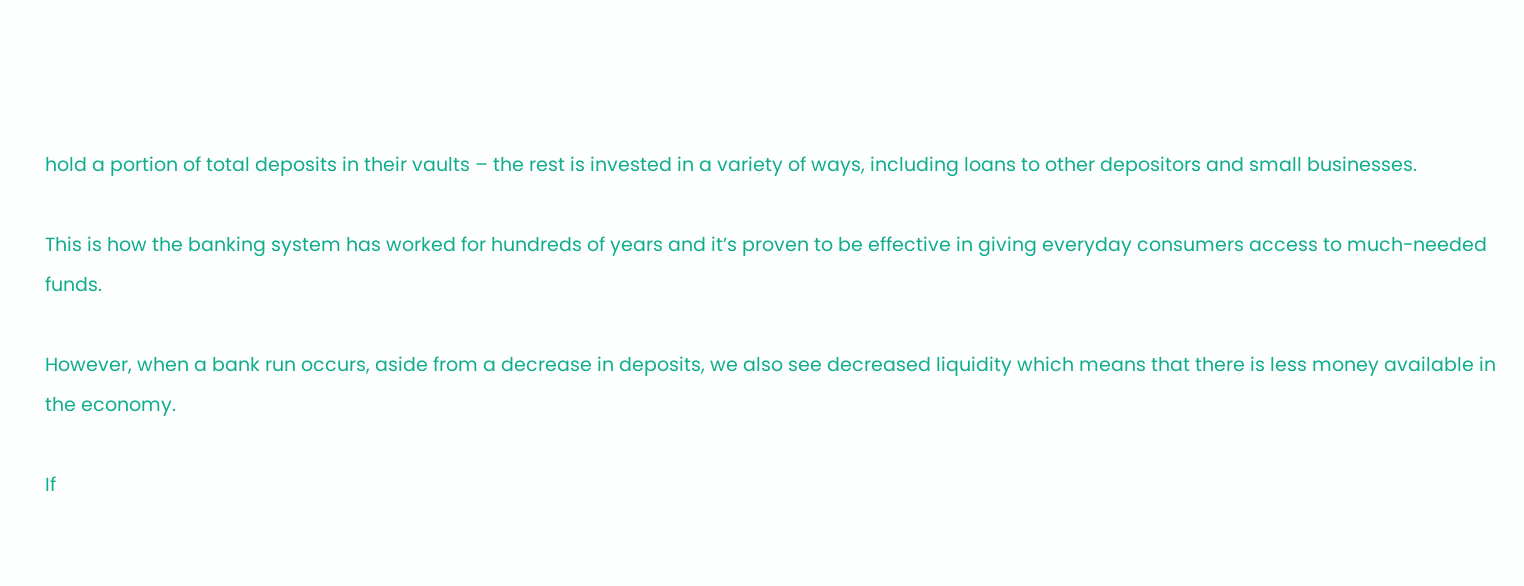hold a portion of total deposits in their vaults – the rest is invested in a variety of ways, including loans to other depositors and small businesses.

This is how the banking system has worked for hundreds of years and it’s proven to be effective in giving everyday consumers access to much-needed funds.

However, when a bank run occurs, aside from a decrease in deposits, we also see decreased liquidity which means that there is less money available in the economy.

If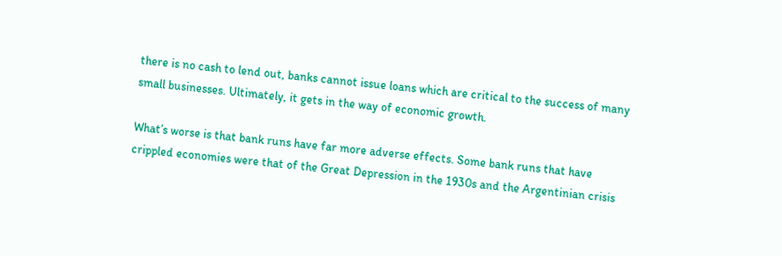there is no cash to lend out, banks cannot issue loans which are critical to the success of many small businesses. Ultimately, it gets in the way of economic growth.

What’s worse is that bank runs have far more adverse effects. Some bank runs that have crippled economies were that of the Great Depression in the 1930s and the Argentinian crisis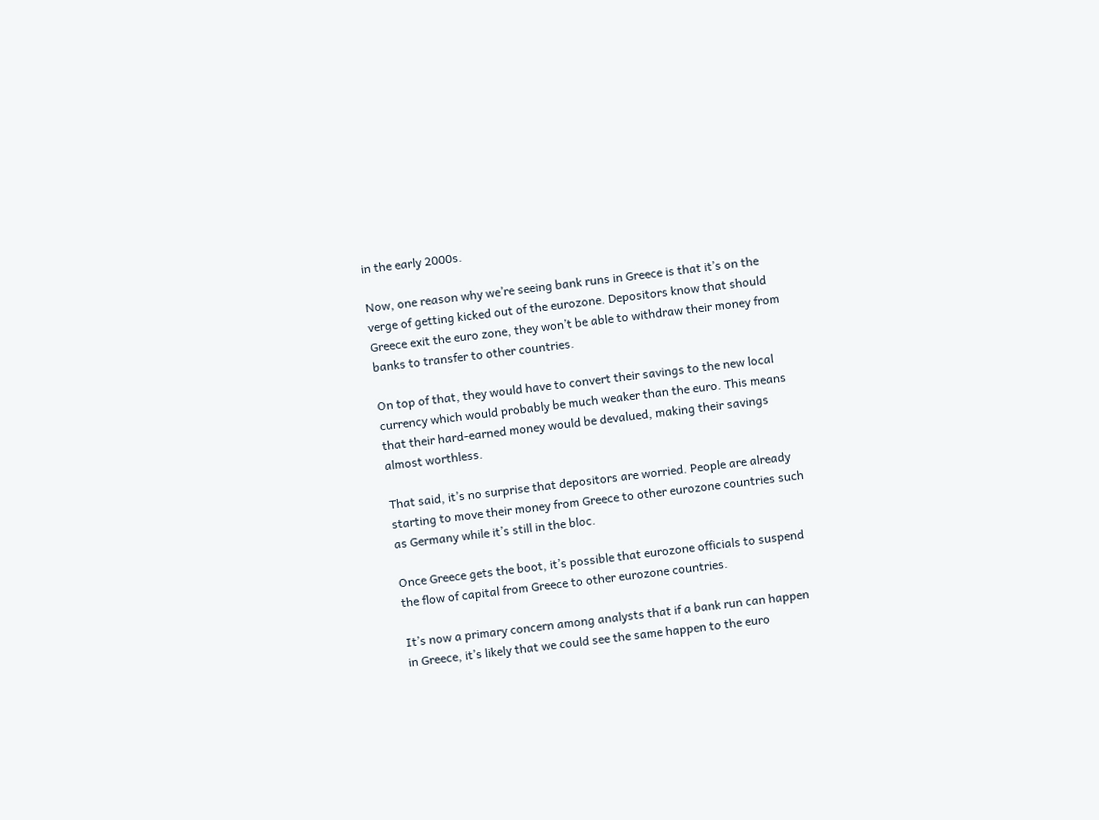in the early 2000s.

Now, one reason why we’re seeing bank runs in Greece is that it’s on the verge of getting kicked out of the eurozone. Depositors know that should Greece exit the euro zone, they won’t be able to withdraw their money from banks to transfer to other countries.

On top of that, they would have to convert their savings to the new local currency which would probably be much weaker than the euro. This means that their hard-earned money would be devalued, making their savings almost worthless.

That said, it’s no surprise that depositors are worried. People are already starting to move their money from Greece to other eurozone countries such as Germany while it’s still in the bloc.

Once Greece gets the boot, it’s possible that eurozone officials to suspend the flow of capital from Greece to other eurozone countries.

It’s now a primary concern among analysts that if a bank run can happen in Greece, it’s likely that we could see the same happen to the euro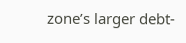zone’s larger debt-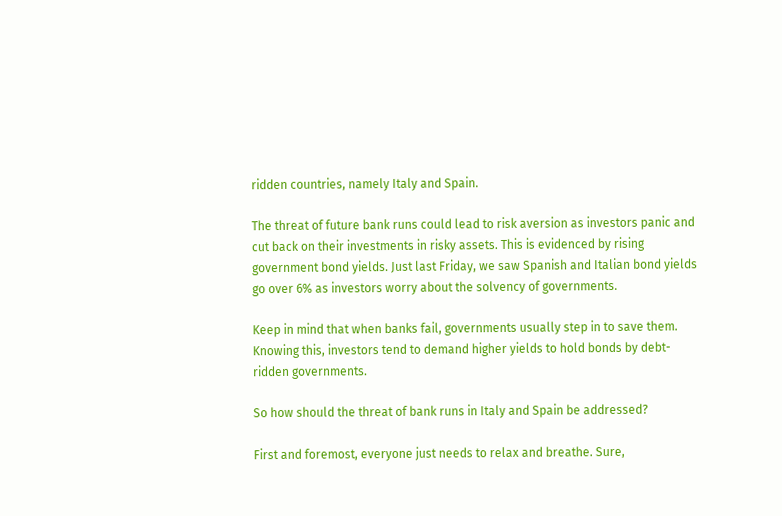ridden countries, namely Italy and Spain.

The threat of future bank runs could lead to risk aversion as investors panic and cut back on their investments in risky assets. This is evidenced by rising government bond yields. Just last Friday, we saw Spanish and Italian bond yields go over 6% as investors worry about the solvency of governments.

Keep in mind that when banks fail, governments usually step in to save them. Knowing this, investors tend to demand higher yields to hold bonds by debt-ridden governments.

So how should the threat of bank runs in Italy and Spain be addressed?

First and foremost, everyone just needs to relax and breathe. Sure,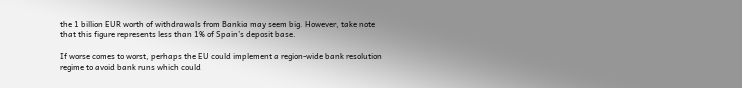the 1 billion EUR worth of withdrawals from Bankia may seem big. However, take note that this figure represents less than 1% of Spain’s deposit base.

If worse comes to worst, perhaps the EU could implement a region-wide bank resolution regime to avoid bank runs which could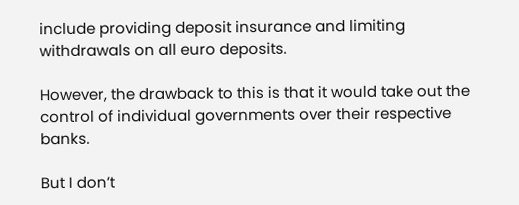include providing deposit insurance and limiting withdrawals on all euro deposits.

However, the drawback to this is that it would take out the control of individual governments over their respective banks.

But I don’t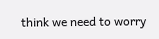think we need to worry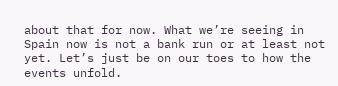about that for now. What we’re seeing in Spain now is not a bank run or at least not yet. Let’s just be on our toes to how the events unfold.